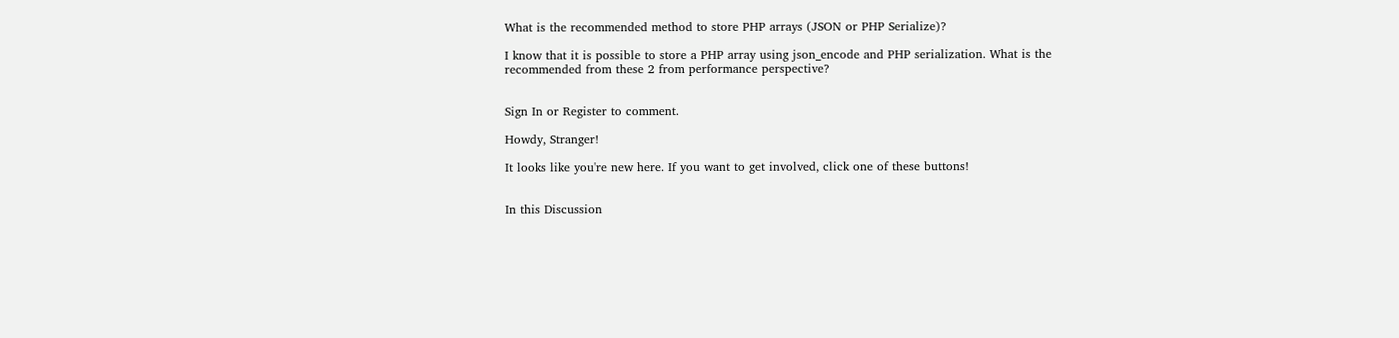What is the recommended method to store PHP arrays (JSON or PHP Serialize)?

I know that it is possible to store a PHP array using json_encode and PHP serialization. What is the recommended from these 2 from performance perspective?


Sign In or Register to comment.

Howdy, Stranger!

It looks like you're new here. If you want to get involved, click one of these buttons!


In this Discussion